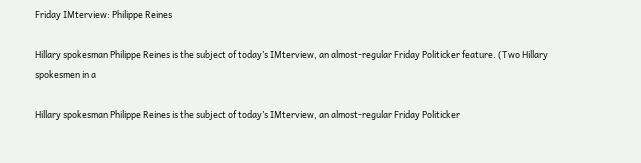Friday IMterview: Philippe Reines

Hillary spokesman Philippe Reines is the subject of today’s IMterview, an almost-regular Friday Politicker feature. (Two Hillary spokesmen in a

Hillary spokesman Philippe Reines is the subject of today’s IMterview, an almost-regular Friday Politicker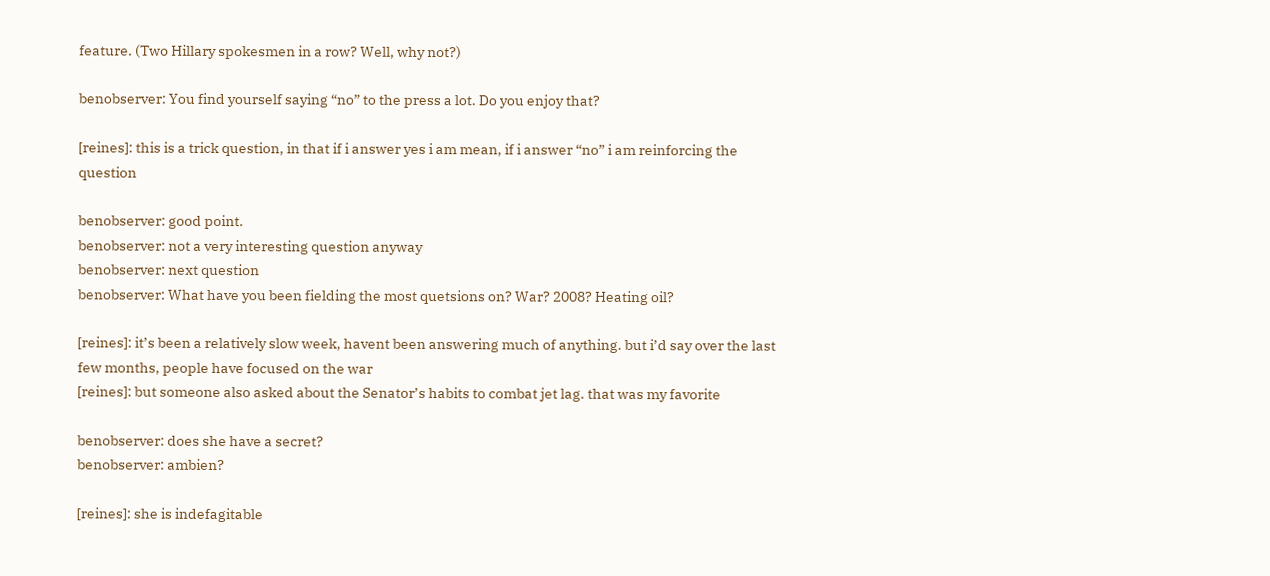feature. (Two Hillary spokesmen in a row? Well, why not?)

benobserver: You find yourself saying “no” to the press a lot. Do you enjoy that?

[reines]: this is a trick question, in that if i answer yes i am mean, if i answer “no” i am reinforcing the question

benobserver: good point.
benobserver: not a very interesting question anyway
benobserver: next question
benobserver: What have you been fielding the most quetsions on? War? 2008? Heating oil?

[reines]: it’s been a relatively slow week, havent been answering much of anything. but i’d say over the last few months, people have focused on the war
[reines]: but someone also asked about the Senator’s habits to combat jet lag. that was my favorite

benobserver: does she have a secret?
benobserver: ambien?

[reines]: she is indefagitable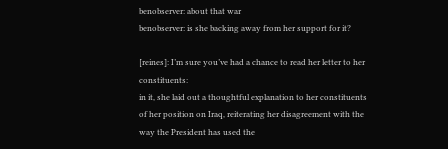benobserver: about that war
benobserver: is she backing away from her support for it?

[reines]: I’m sure you’ve had a chance to read her letter to her constituents:
in it, she laid out a thoughtful explanation to her constituents of her position on Iraq, reiterating her disagreement with the way the President has used the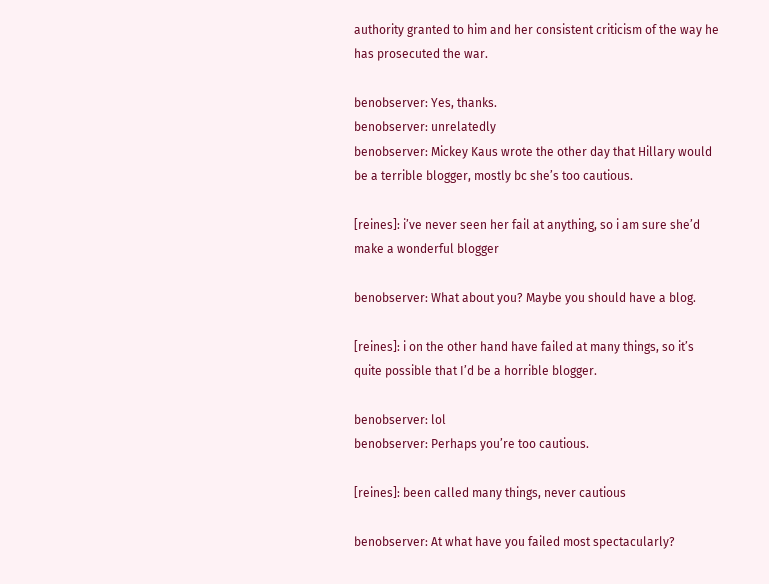authority granted to him and her consistent criticism of the way he has prosecuted the war.

benobserver: Yes, thanks.
benobserver: unrelatedly
benobserver: Mickey Kaus wrote the other day that Hillary would be a terrible blogger, mostly bc she’s too cautious.

[reines]: i’ve never seen her fail at anything, so i am sure she’d make a wonderful blogger

benobserver: What about you? Maybe you should have a blog.

[reines]: i on the other hand have failed at many things, so it’s quite possible that I’d be a horrible blogger.

benobserver: lol
benobserver: Perhaps you’re too cautious.

[reines]: been called many things, never cautious

benobserver: At what have you failed most spectacularly?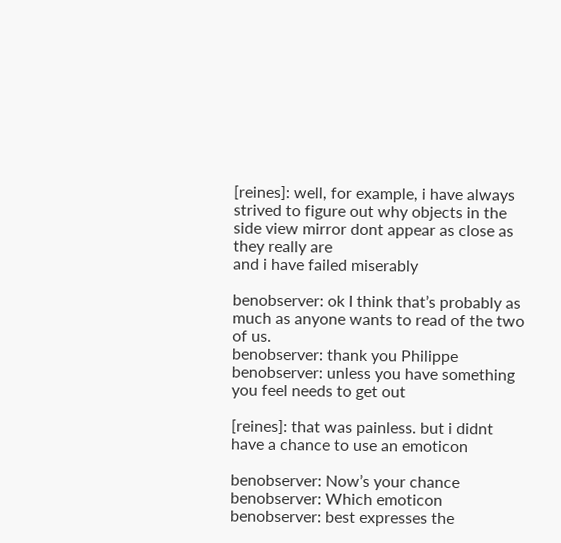[reines]: well, for example, i have always strived to figure out why objects in the side view mirror dont appear as close as they really are
and i have failed miserably

benobserver: ok I think that’s probably as much as anyone wants to read of the two of us.
benobserver: thank you Philippe
benobserver: unless you have something you feel needs to get out

[reines]: that was painless. but i didnt have a chance to use an emoticon

benobserver: Now’s your chance
benobserver: Which emoticon
benobserver: best expresses the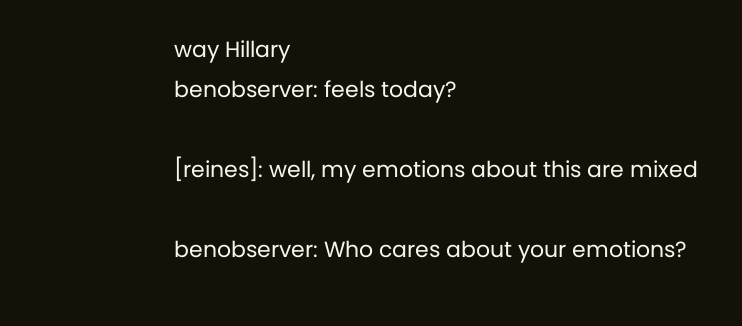way Hillary
benobserver: feels today?

[reines]: well, my emotions about this are mixed

benobserver: Who cares about your emotions?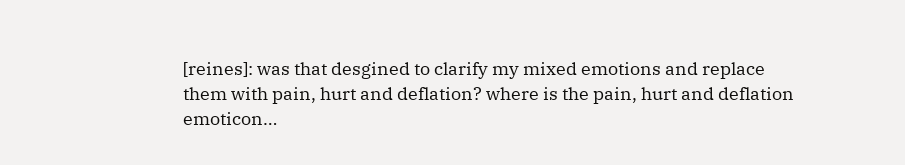[reines]: was that desgined to clarify my mixed emotions and replace them with pain, hurt and deflation? where is the pain, hurt and deflation emoticon…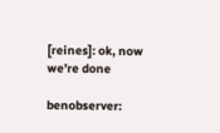[reines]: ok, now we’re done

benobserver: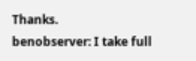Thanks.
benobserver: I take full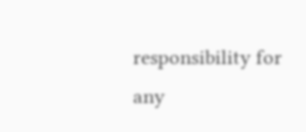responsibility for any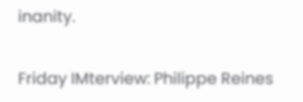inanity.

Friday IMterview: Philippe Reines